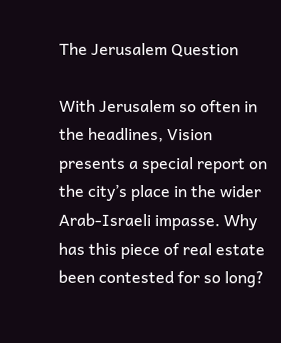The Jerusalem Question

With Jerusalem so often in the headlines, Vision presents a special report on the city’s place in the wider Arab-Israeli impasse. Why has this piece of real estate been contested for so long?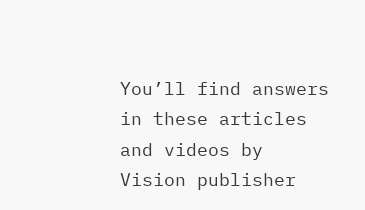You’ll find answers in these articles and videos by Vision publisher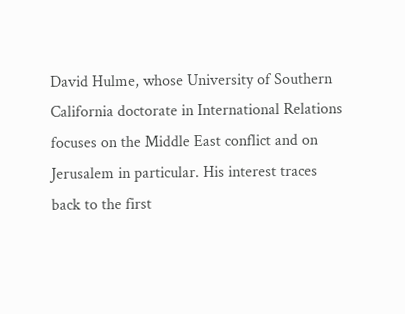David Hulme, whose University of Southern California doctorate in International Relations focuses on the Middle East conflict and on Jerusalem in particular. His interest traces back to the first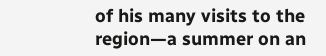of his many visits to the region—a summer on an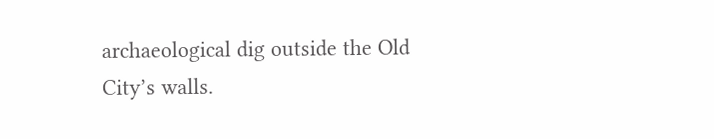archaeological dig outside the Old City’s walls.